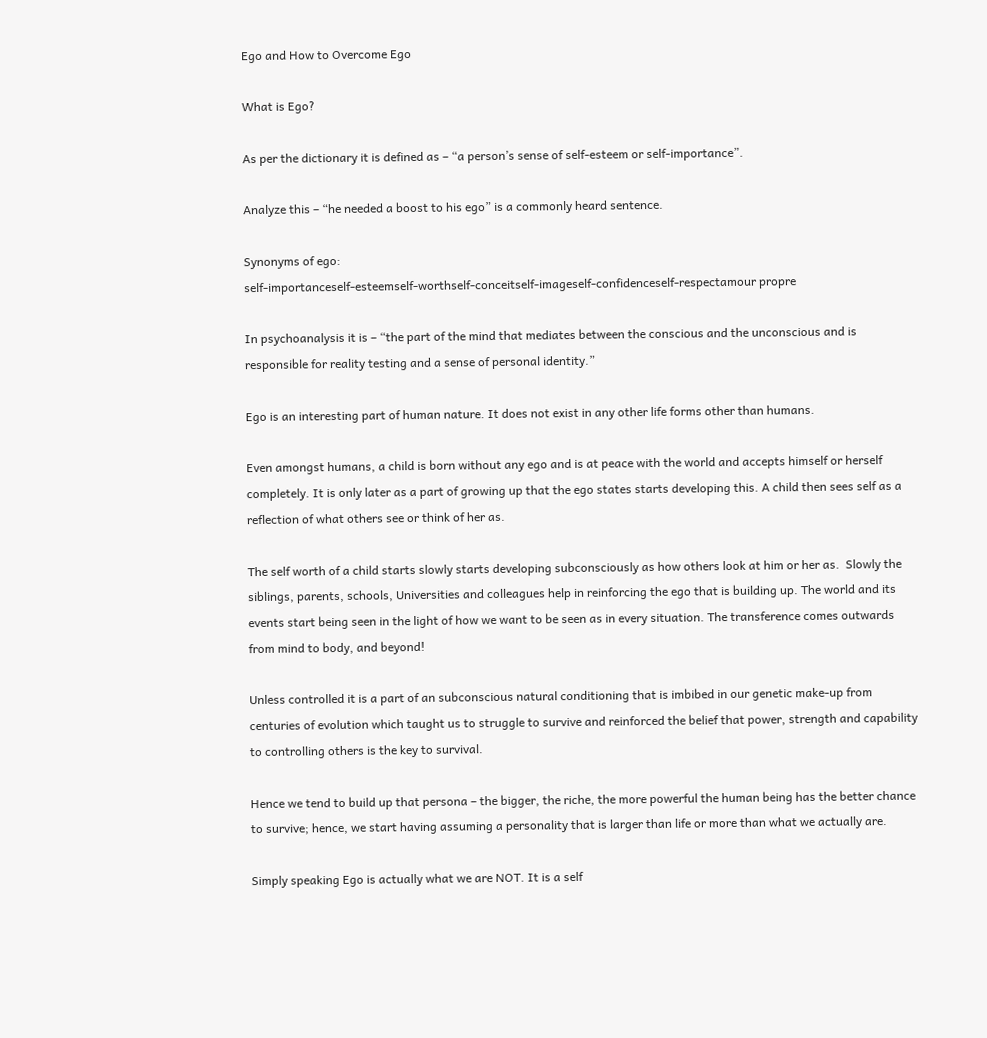Ego and How to Overcome Ego

What is Ego?

As per the dictionary it is defined as – “a person’s sense of self-esteem or self-importance”.

Analyze this – “he needed a boost to his ego” is a commonly heard sentence.

Synonyms of ego:
self-importanceself-esteemself-worthself-conceitself-imageself-confidenceself-respectamour propre

In psychoanalysis it is – “the part of the mind that mediates between the conscious and the unconscious and is responsible for reality testing and a sense of personal identity.”

Ego is an interesting part of human nature. It does not exist in any other life forms other than humans.

Even amongst humans, a child is born without any ego and is at peace with the world and accepts himself or herself completely. It is only later as a part of growing up that the ego states starts developing this. A child then sees self as a reflection of what others see or think of her as.

The self worth of a child starts slowly starts developing subconsciously as how others look at him or her as.  Slowly the siblings, parents, schools, Universities and colleagues help in reinforcing the ego that is building up. The world and its events start being seen in the light of how we want to be seen as in every situation. The transference comes outwards from mind to body, and beyond!

Unless controlled it is a part of an subconscious natural conditioning that is imbibed in our genetic make-up from centuries of evolution which taught us to struggle to survive and reinforced the belief that power, strength and capability to controlling others is the key to survival.

Hence we tend to build up that persona – the bigger, the riche, the more powerful the human being has the better chance to survive; hence, we start having assuming a personality that is larger than life or more than what we actually are.

Simply speaking Ego is actually what we are NOT. It is a self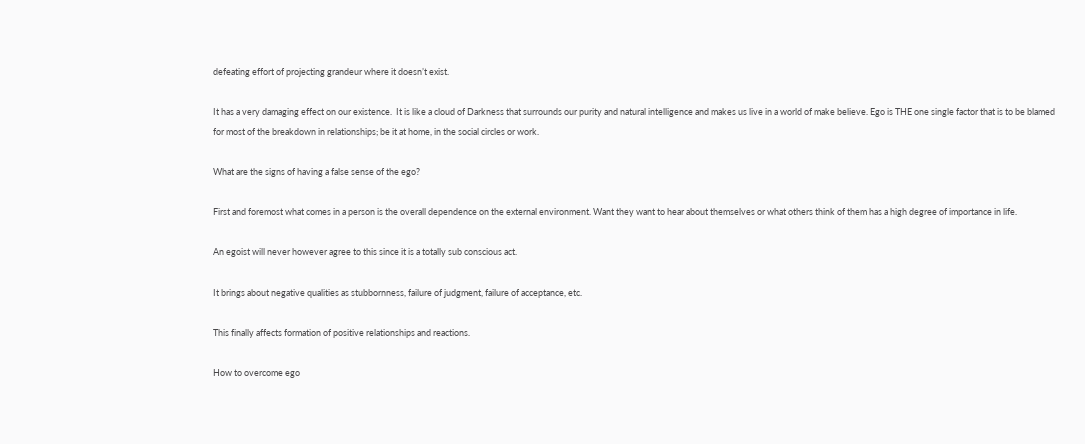defeating effort of projecting grandeur where it doesn’t exist.

It has a very damaging effect on our existence.  It is like a cloud of Darkness that surrounds our purity and natural intelligence and makes us live in a world of make believe. Ego is THE one single factor that is to be blamed for most of the breakdown in relationships; be it at home, in the social circles or work.

What are the signs of having a false sense of the ego?

First and foremost what comes in a person is the overall dependence on the external environment. Want they want to hear about themselves or what others think of them has a high degree of importance in life.

An egoist will never however agree to this since it is a totally sub conscious act.

It brings about negative qualities as stubbornness, failure of judgment, failure of acceptance, etc.

This finally affects formation of positive relationships and reactions.

How to overcome ego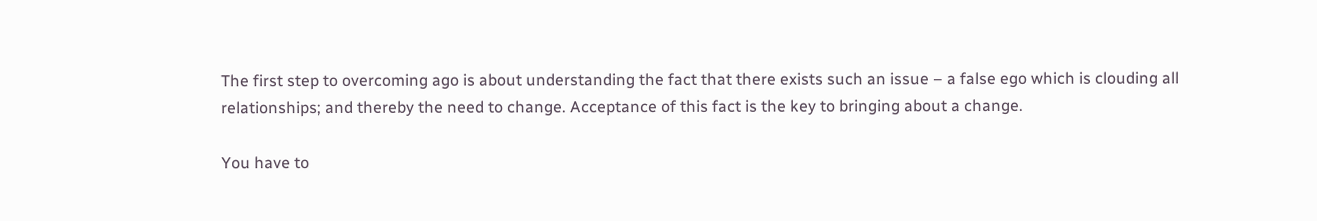The first step to overcoming ago is about understanding the fact that there exists such an issue – a false ego which is clouding all relationships; and thereby the need to change. Acceptance of this fact is the key to bringing about a change.

You have to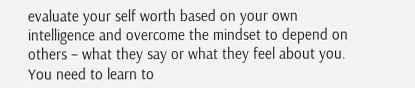evaluate your self worth based on your own intelligence and overcome the mindset to depend on others – what they say or what they feel about you. You need to learn to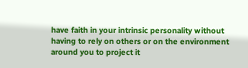have faith in your intrinsic personality without having to rely on others or on the environment around you to project it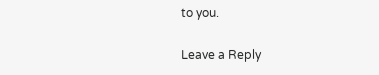to you.

Leave a Reply